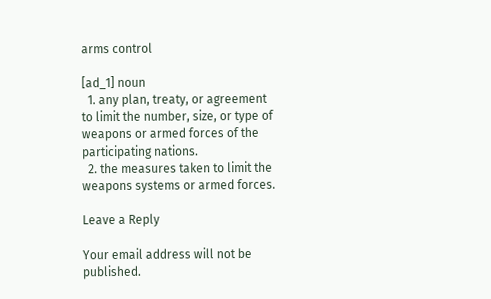arms control

[ad_1] noun
  1. any plan, treaty, or agreement to limit the number, size, or type of weapons or armed forces of the participating nations.
  2. the measures taken to limit the weapons systems or armed forces.

Leave a Reply

Your email address will not be published.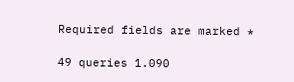Required fields are marked *

49 queries 1.090